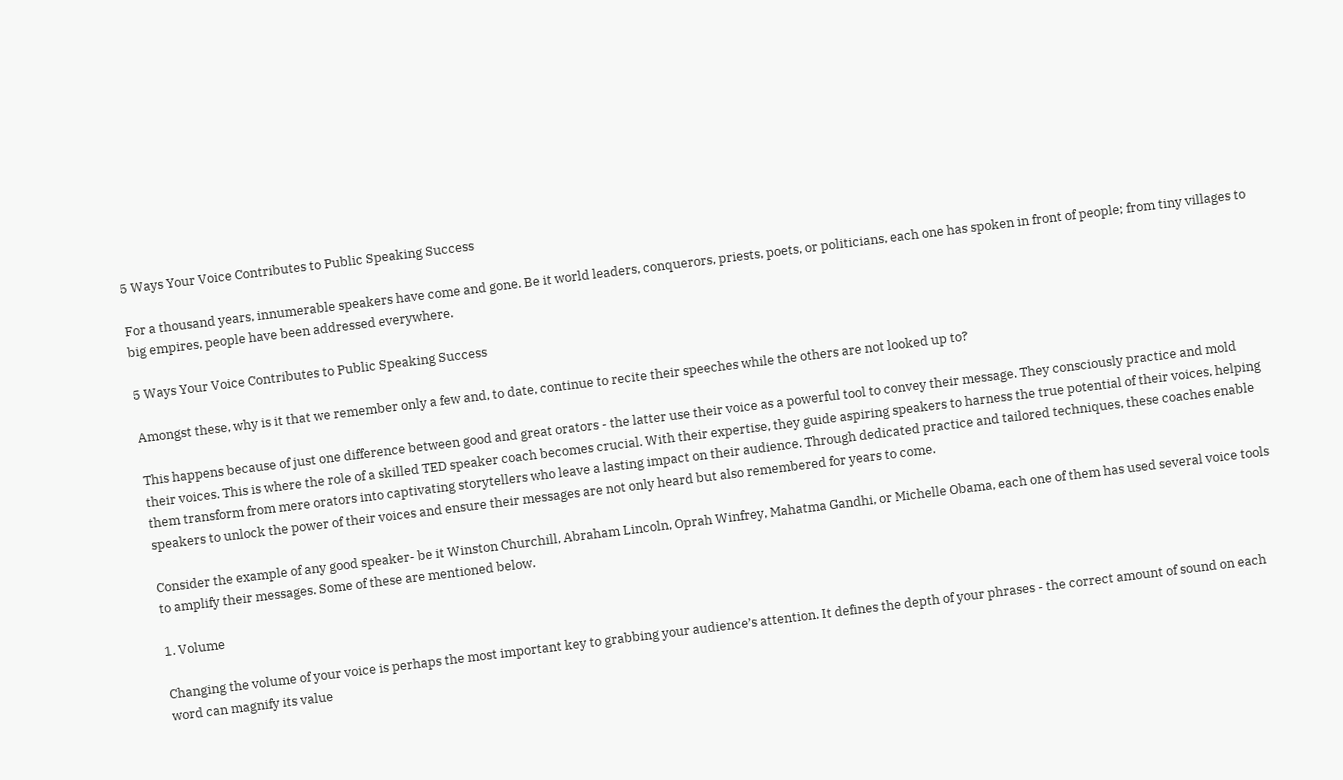5 Ways Your Voice Contributes to Public Speaking Success

For a thousand years, innumerable speakers have come and gone. Be it world leaders, conquerors, priests, poets, or politicians, each one has spoken in front of people; from tiny villages to big empires, people have been addressed everywhere.

5 Ways Your Voice Contributes to Public Speaking Success

Amongst these, why is it that we remember only a few and, to date, continue to recite their speeches while the others are not looked up to?

This happens because of just one difference between good and great orators - the latter use their voice as a powerful tool to convey their message. They consciously practice and mold their voices. This is where the role of a skilled TED speaker coach becomes crucial. With their expertise, they guide aspiring speakers to harness the true potential of their voices, helping them transform from mere orators into captivating storytellers who leave a lasting impact on their audience. Through dedicated practice and tailored techniques, these coaches enable speakers to unlock the power of their voices and ensure their messages are not only heard but also remembered for years to come.

Consider the example of any good speaker- be it Winston Churchill, Abraham Lincoln, Oprah Winfrey, Mahatma Gandhi, or Michelle Obama, each one of them has used several voice tools to amplify their messages. Some of these are mentioned below.

1. Volume

Changing the volume of your voice is perhaps the most important key to grabbing your audience’s attention. It defines the depth of your phrases - the correct amount of sound on each word can magnify its value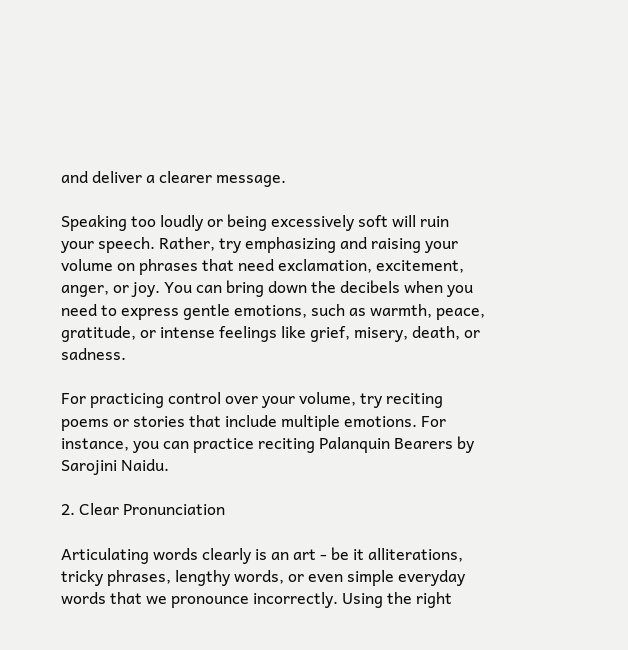and deliver a clearer message.

Speaking too loudly or being excessively soft will ruin your speech. Rather, try emphasizing and raising your volume on phrases that need exclamation, excitement, anger, or joy. You can bring down the decibels when you need to express gentle emotions, such as warmth, peace, gratitude, or intense feelings like grief, misery, death, or sadness.

For practicing control over your volume, try reciting poems or stories that include multiple emotions. For instance, you can practice reciting Palanquin Bearers by Sarojini Naidu.

2. Clear Pronunciation

Articulating words clearly is an art - be it alliterations, tricky phrases, lengthy words, or even simple everyday words that we pronounce incorrectly. Using the right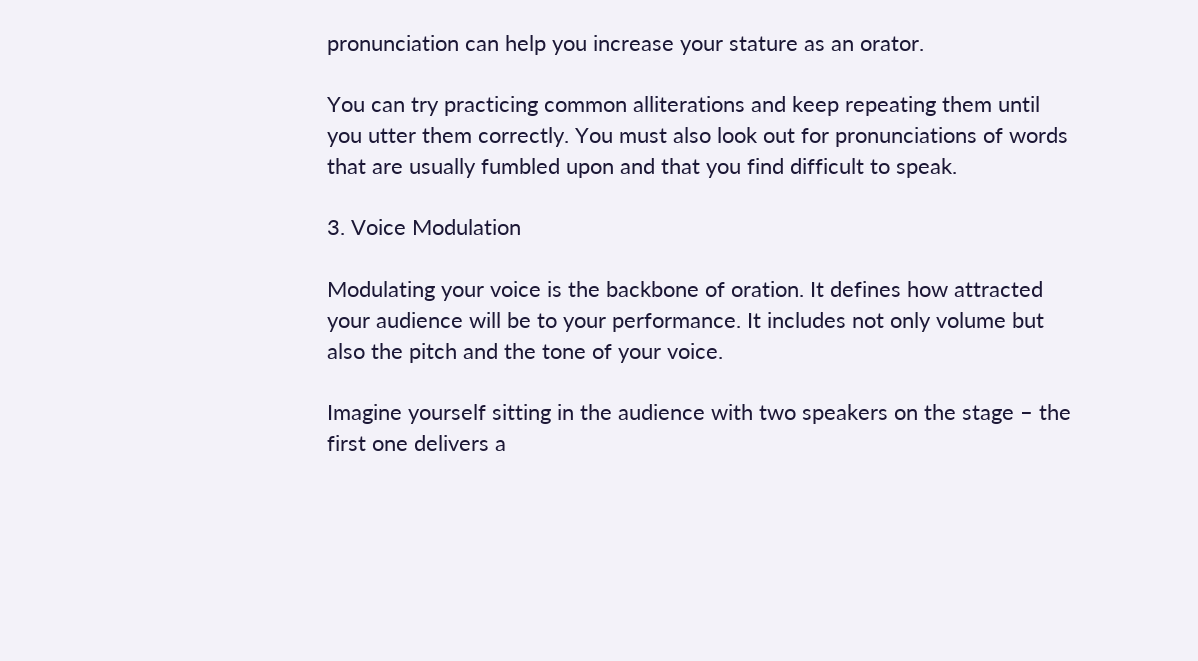pronunciation can help you increase your stature as an orator.

You can try practicing common alliterations and keep repeating them until you utter them correctly. You must also look out for pronunciations of words that are usually fumbled upon and that you find difficult to speak.

3. Voice Modulation

Modulating your voice is the backbone of oration. It defines how attracted your audience will be to your performance. It includes not only volume but also the pitch and the tone of your voice.

Imagine yourself sitting in the audience with two speakers on the stage – the first one delivers a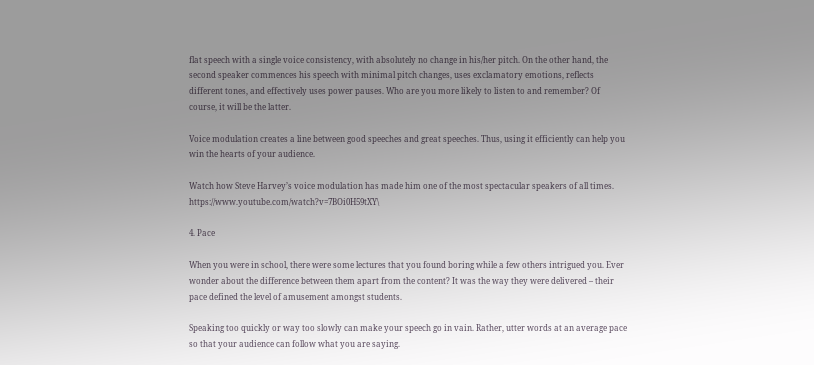flat speech with a single voice consistency, with absolutely no change in his/her pitch. On the other hand, the second speaker commences his speech with minimal pitch changes, uses exclamatory emotions, reflects different tones, and effectively uses power pauses. Who are you more likely to listen to and remember? Of course, it will be the latter.

Voice modulation creates a line between good speeches and great speeches. Thus, using it efficiently can help you win the hearts of your audience.

Watch how Steve Harvey’s voice modulation has made him one of the most spectacular speakers of all times. https://www.youtube.com/watch?v=7BOi0H59tXY\

4. Pace

When you were in school, there were some lectures that you found boring while a few others intrigued you. Ever wonder about the difference between them apart from the content? It was the way they were delivered – their pace defined the level of amusement amongst students.

Speaking too quickly or way too slowly can make your speech go in vain. Rather, utter words at an average pace so that your audience can follow what you are saying.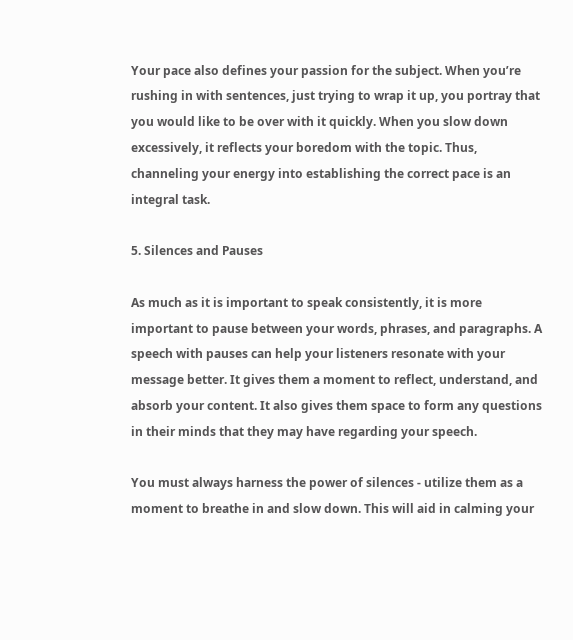Your pace also defines your passion for the subject. When you’re rushing in with sentences, just trying to wrap it up, you portray that you would like to be over with it quickly. When you slow down excessively, it reflects your boredom with the topic. Thus, channeling your energy into establishing the correct pace is an integral task.

5. Silences and Pauses

As much as it is important to speak consistently, it is more important to pause between your words, phrases, and paragraphs. A speech with pauses can help your listeners resonate with your message better. It gives them a moment to reflect, understand, and absorb your content. It also gives them space to form any questions in their minds that they may have regarding your speech.

You must always harness the power of silences - utilize them as a moment to breathe in and slow down. This will aid in calming your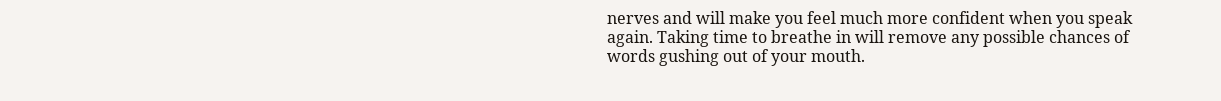nerves and will make you feel much more confident when you speak again. Taking time to breathe in will remove any possible chances of words gushing out of your mouth.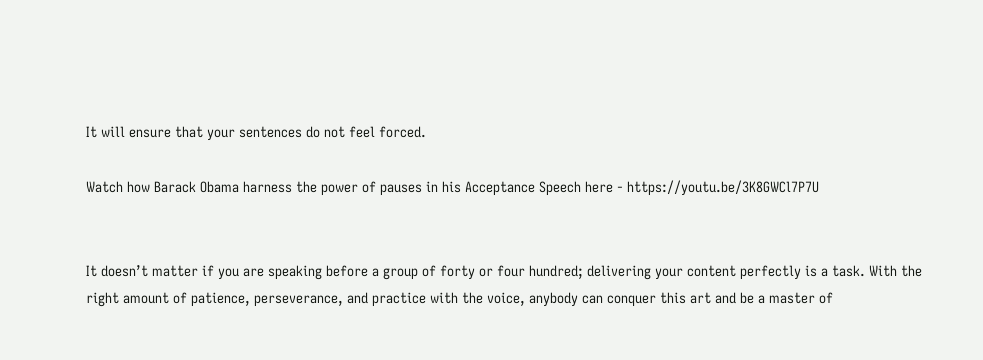It will ensure that your sentences do not feel forced.

Watch how Barack Obama harness the power of pauses in his Acceptance Speech here - https://youtu.be/3K8GWCl7P7U


It doesn’t matter if you are speaking before a group of forty or four hundred; delivering your content perfectly is a task. With the right amount of patience, perseverance, and practice with the voice, anybody can conquer this art and be a master of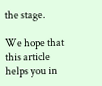the stage.

We hope that this article helps you in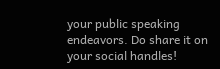your public speaking endeavors. Do share it on your social handles!